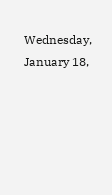Wednesday, January 18,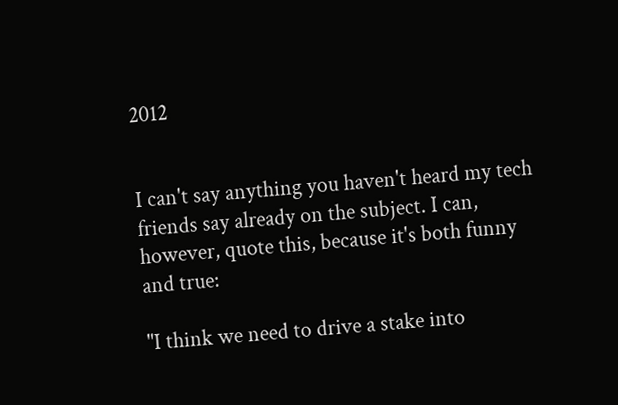2012


I can't say anything you haven't heard my tech friends say already on the subject. I can, however, quote this, because it's both funny and true:

"I think we need to drive a stake into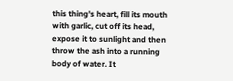this thing's heart, fill its mouth with garlic, cut off its head, expose it to sunlight and then throw the ash into a running body of water. It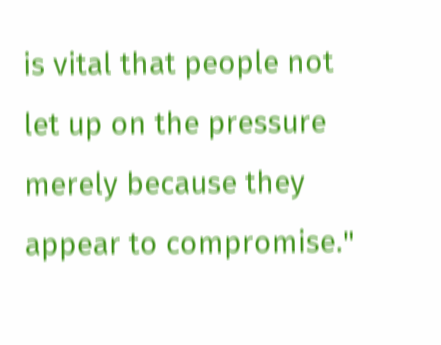is vital that people not let up on the pressure merely because they appear to compromise."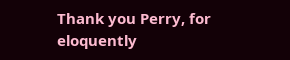Thank you Perry, for eloquently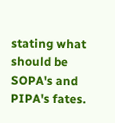stating what should be SOPA's and PIPA's fates.